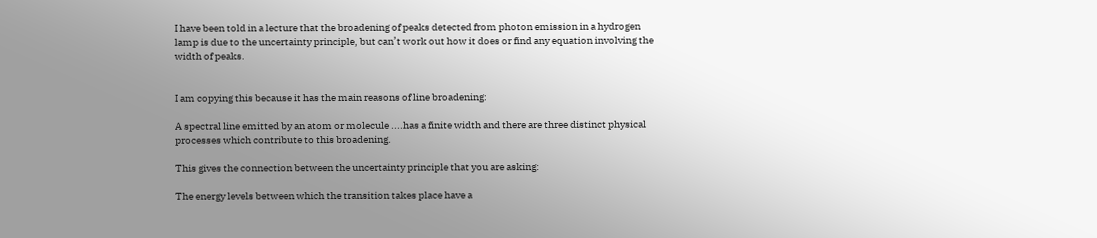I have been told in a lecture that the broadening of peaks detected from photon emission in a hydrogen lamp is due to the uncertainty principle, but can’t work out how it does or find any equation involving the width of peaks.


I am copying this because it has the main reasons of line broadening:

A spectral line emitted by an atom or molecule ....has a finite width and there are three distinct physical processes which contribute to this broadening.

This gives the connection between the uncertainty principle that you are asking:

The energy levels between which the transition takes place have a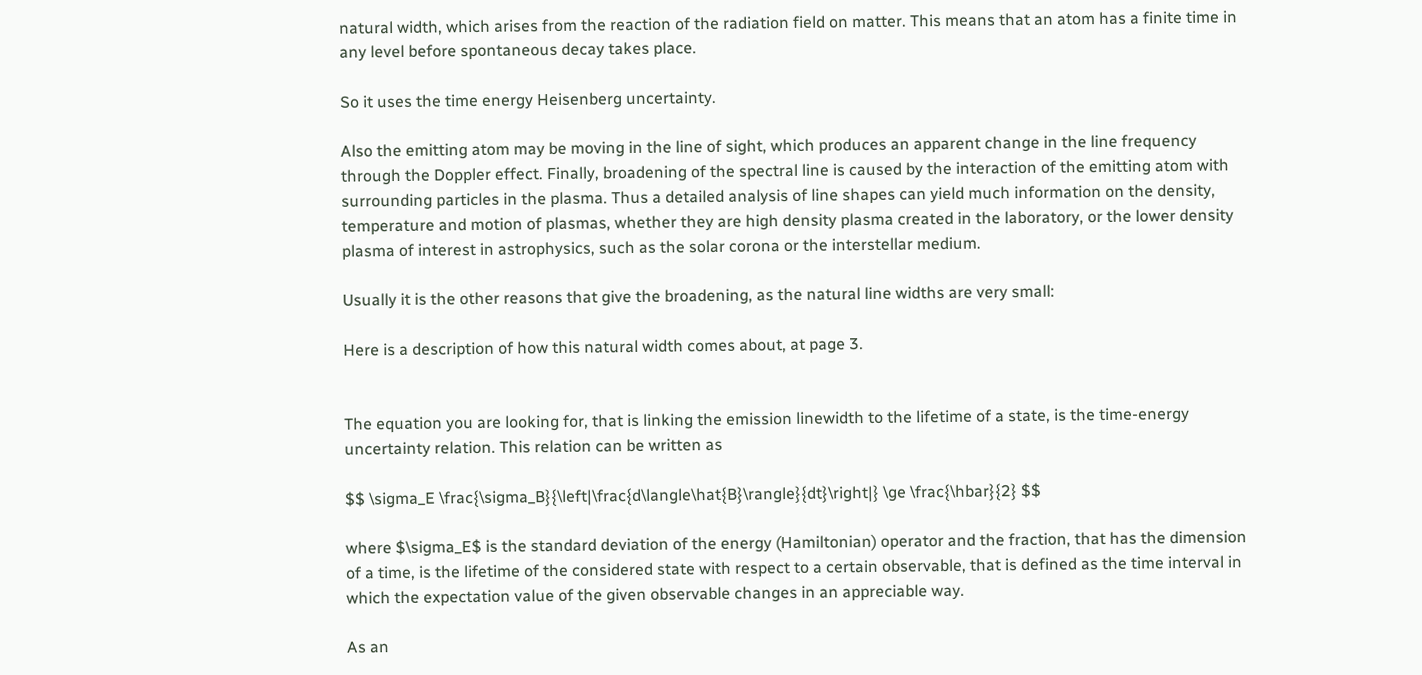natural width, which arises from the reaction of the radiation field on matter. This means that an atom has a finite time in any level before spontaneous decay takes place.

So it uses the time energy Heisenberg uncertainty.

Also the emitting atom may be moving in the line of sight, which produces an apparent change in the line frequency through the Doppler effect. Finally, broadening of the spectral line is caused by the interaction of the emitting atom with surrounding particles in the plasma. Thus a detailed analysis of line shapes can yield much information on the density, temperature and motion of plasmas, whether they are high density plasma created in the laboratory, or the lower density plasma of interest in astrophysics, such as the solar corona or the interstellar medium.

Usually it is the other reasons that give the broadening, as the natural line widths are very small:

Here is a description of how this natural width comes about, at page 3.


The equation you are looking for, that is linking the emission linewidth to the lifetime of a state, is the time-energy uncertainty relation. This relation can be written as

$$ \sigma_E \frac{\sigma_B}{\left|\frac{d\langle\hat{B}\rangle}{dt}\right|} \ge \frac{\hbar}{2} $$

where $\sigma_E$ is the standard deviation of the energy (Hamiltonian) operator and the fraction, that has the dimension of a time, is the lifetime of the considered state with respect to a certain observable, that is defined as the time interval in which the expectation value of the given observable changes in an appreciable way.

As an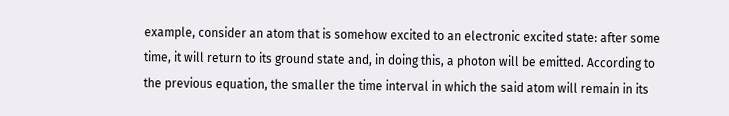example, consider an atom that is somehow excited to an electronic excited state: after some time, it will return to its ground state and, in doing this, a photon will be emitted. According to the previous equation, the smaller the time interval in which the said atom will remain in its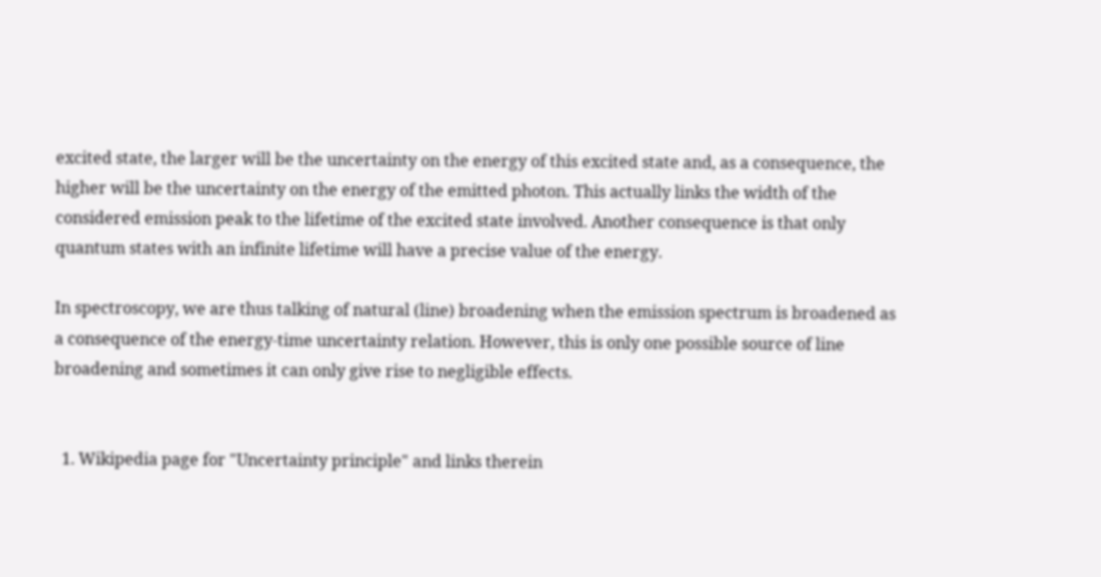excited state, the larger will be the uncertainty on the energy of this excited state and, as a consequence, the higher will be the uncertainty on the energy of the emitted photon. This actually links the width of the considered emission peak to the lifetime of the excited state involved. Another consequence is that only quantum states with an infinite lifetime will have a precise value of the energy.

In spectroscopy, we are thus talking of natural (line) broadening when the emission spectrum is broadened as a consequence of the energy-time uncertainty relation. However, this is only one possible source of line broadening and sometimes it can only give rise to negligible effects.


  1. Wikipedia page for "Uncertainty principle" and links therein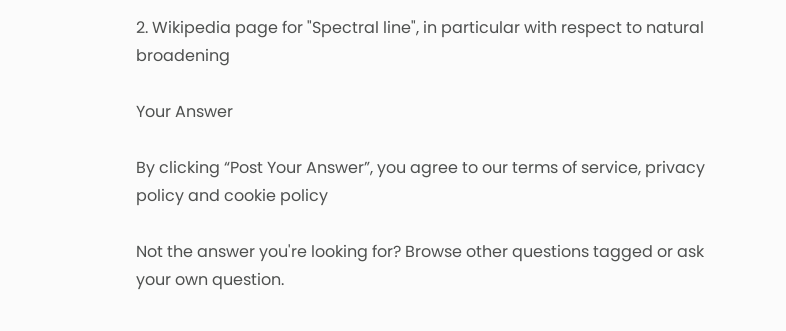2. Wikipedia page for "Spectral line", in particular with respect to natural broadening

Your Answer

By clicking “Post Your Answer”, you agree to our terms of service, privacy policy and cookie policy

Not the answer you're looking for? Browse other questions tagged or ask your own question.